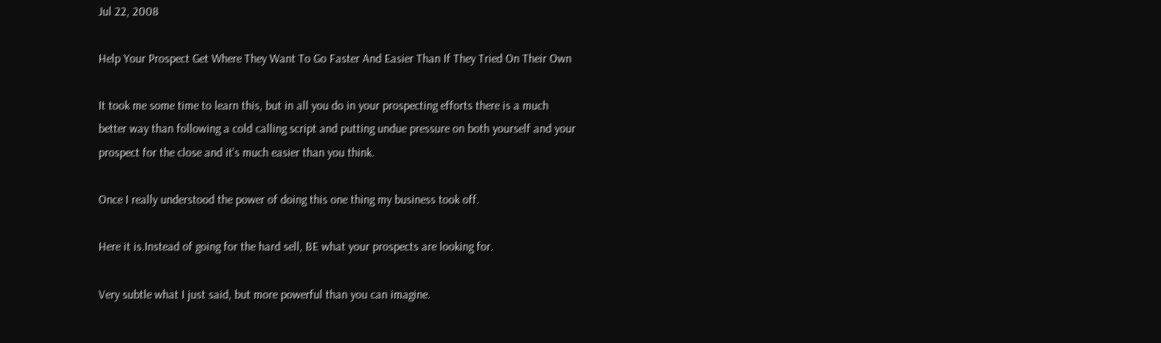Jul 22, 2008

Help Your Prospect Get Where They Want To Go Faster And Easier Than If They Tried On Their Own

It took me some time to learn this, but in all you do in your prospecting efforts there is a much better way than following a cold calling script and putting undue pressure on both yourself and your prospect for the close and it's much easier than you think.

Once I really understood the power of doing this one thing my business took off.

Here it is.Instead of going for the hard sell, BE what your prospects are looking for.

Very subtle what I just said, but more powerful than you can imagine.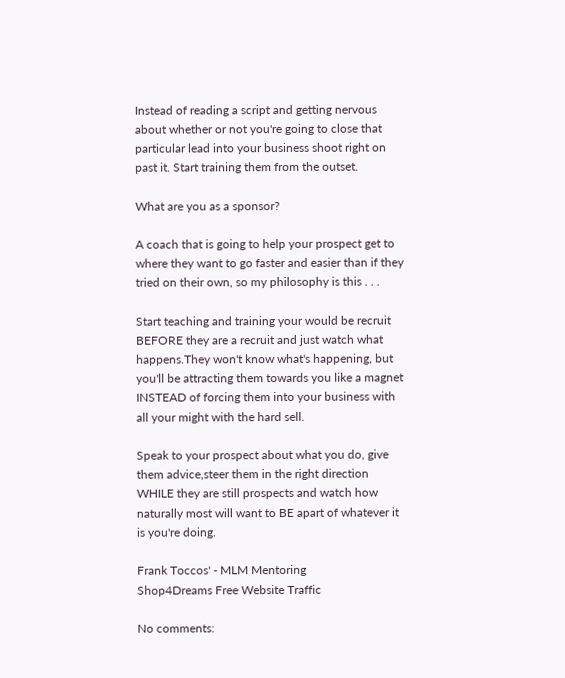Instead of reading a script and getting nervous about whether or not you're going to close that particular lead into your business shoot right on past it. Start training them from the outset.

What are you as a sponsor?

A coach that is going to help your prospect get to where they want to go faster and easier than if they tried on their own, so my philosophy is this . . .

Start teaching and training your would be recruit BEFORE they are a recruit and just watch what happens.They won't know what's happening, but you'll be attracting them towards you like a magnet INSTEAD of forcing them into your business with all your might with the hard sell.

Speak to your prospect about what you do, give them advice,steer them in the right direction WHILE they are still prospects and watch how naturally most will want to BE apart of whatever it is you're doing.

Frank Toccos' - MLM Mentoring
Shop4Dreams Free Website Traffic

No comments: